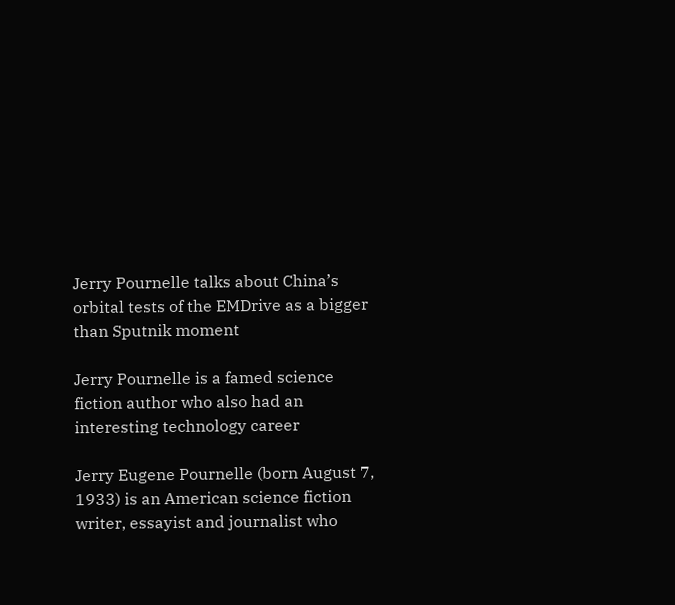Jerry Pournelle talks about China’s orbital tests of the EMDrive as a bigger than Sputnik moment

Jerry Pournelle is a famed science fiction author who also had an interesting technology career

Jerry Eugene Pournelle (born August 7, 1933) is an American science fiction writer, essayist and journalist who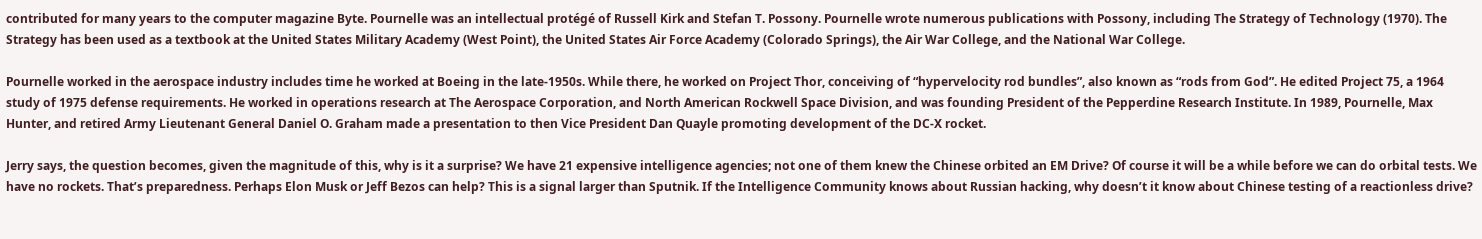contributed for many years to the computer magazine Byte. Pournelle was an intellectual protégé of Russell Kirk and Stefan T. Possony. Pournelle wrote numerous publications with Possony, including The Strategy of Technology (1970). The Strategy has been used as a textbook at the United States Military Academy (West Point), the United States Air Force Academy (Colorado Springs), the Air War College, and the National War College.

Pournelle worked in the aerospace industry includes time he worked at Boeing in the late-1950s. While there, he worked on Project Thor, conceiving of “hypervelocity rod bundles”, also known as “rods from God”. He edited Project 75, a 1964 study of 1975 defense requirements. He worked in operations research at The Aerospace Corporation, and North American Rockwell Space Division, and was founding President of the Pepperdine Research Institute. In 1989, Pournelle, Max Hunter, and retired Army Lieutenant General Daniel O. Graham made a presentation to then Vice President Dan Quayle promoting development of the DC-X rocket.

Jerry says, the question becomes, given the magnitude of this, why is it a surprise? We have 21 expensive intelligence agencies; not one of them knew the Chinese orbited an EM Drive? Of course it will be a while before we can do orbital tests. We have no rockets. That’s preparedness. Perhaps Elon Musk or Jeff Bezos can help? This is a signal larger than Sputnik. If the Intelligence Community knows about Russian hacking, why doesn’t it know about Chinese testing of a reactionless drive?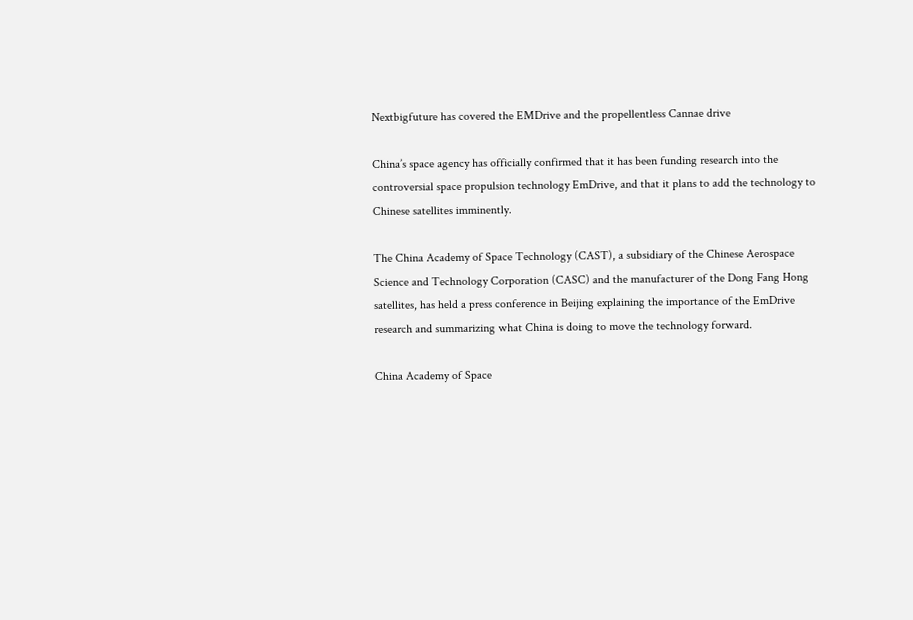Nextbigfuture has covered the EMDrive and the propellentless Cannae drive

China’s space agency has officially confirmed that it has been funding research into the controversial space propulsion technology EmDrive, and that it plans to add the technology to Chinese satellites imminently.

The China Academy of Space Technology (CAST), a subsidiary of the Chinese Aerospace Science and Technology Corporation (CASC) and the manufacturer of the Dong Fang Hong satellites, has held a press conference in Beijing explaining the importance of the EmDrive research and summarizing what China is doing to move the technology forward.

China Academy of Space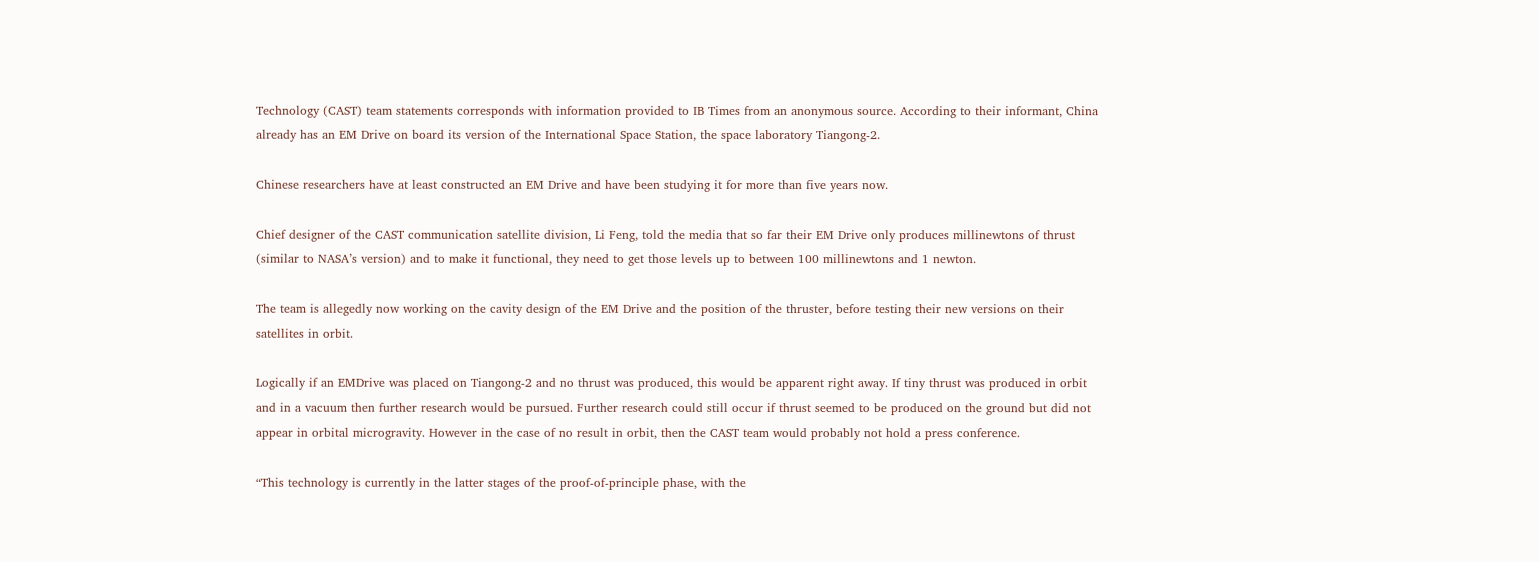Technology (CAST) team statements corresponds with information provided to IB Times from an anonymous source. According to their informant, China already has an EM Drive on board its version of the International Space Station, the space laboratory Tiangong-2.

Chinese researchers have at least constructed an EM Drive and have been studying it for more than five years now.

Chief designer of the CAST communication satellite division, Li Feng, told the media that so far their EM Drive only produces millinewtons of thrust (similar to NASA’s version) and to make it functional, they need to get those levels up to between 100 millinewtons and 1 newton.

The team is allegedly now working on the cavity design of the EM Drive and the position of the thruster, before testing their new versions on their satellites in orbit.

Logically if an EMDrive was placed on Tiangong-2 and no thrust was produced, this would be apparent right away. If tiny thrust was produced in orbit and in a vacuum then further research would be pursued. Further research could still occur if thrust seemed to be produced on the ground but did not appear in orbital microgravity. However in the case of no result in orbit, then the CAST team would probably not hold a press conference.

“This technology is currently in the latter stages of the proof-of-principle phase, with the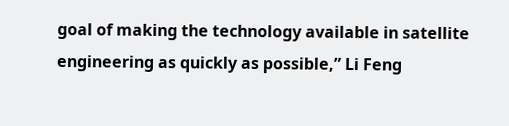goal of making the technology available in satellite engineering as quickly as possible,” Li Feng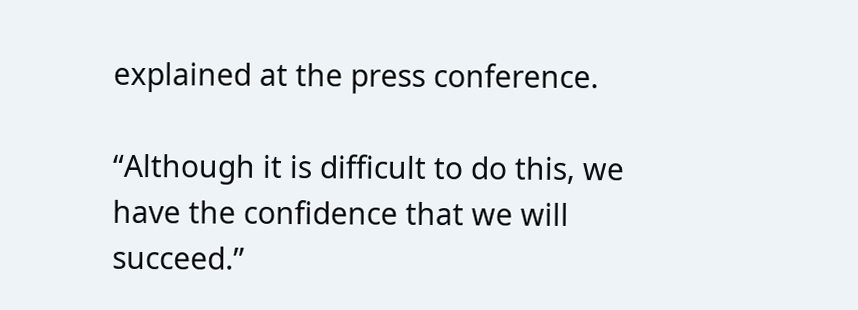explained at the press conference.

“Although it is difficult to do this, we have the confidence that we will succeed.”